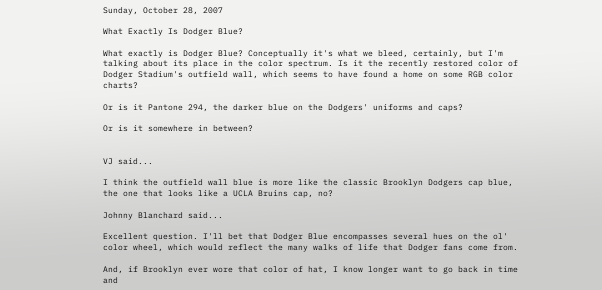Sunday, October 28, 2007

What Exactly Is Dodger Blue?

What exactly is Dodger Blue? Conceptually it's what we bleed, certainly, but I'm talking about its place in the color spectrum. Is it the recently restored color of Dodger Stadium's outfield wall, which seems to have found a home on some RGB color charts?

Or is it Pantone 294, the darker blue on the Dodgers' uniforms and caps?

Or is it somewhere in between?


VJ said...

I think the outfield wall blue is more like the classic Brooklyn Dodgers cap blue, the one that looks like a UCLA Bruins cap, no?

Johnny Blanchard said...

Excellent question. I'll bet that Dodger Blue encompasses several hues on the ol' color wheel, which would reflect the many walks of life that Dodger fans come from.

And, if Brooklyn ever wore that color of hat, I know longer want to go back in time and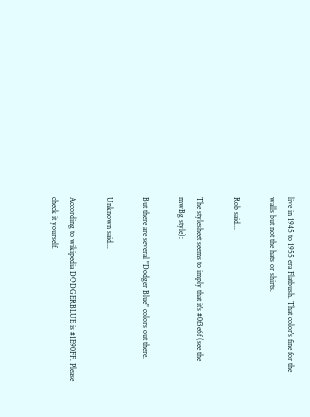live in 1945 to 1955 era Flatbush. That color's fine for the walls but not the hats or shirts.

Rob said...

The stylesheet seems to imply that it's #0f3e6f (see the mwBg style):

But there are several "Dodger Blue" colors out there.

Unknown said...

According to wikipedia DODGERBLUE is #1E90FF. Please check it yourself.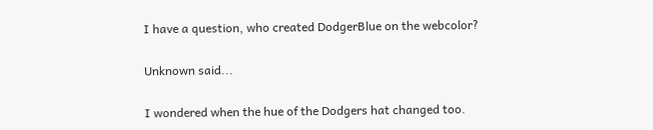I have a question, who created DodgerBlue on the webcolor?

Unknown said...

I wondered when the hue of the Dodgers hat changed too.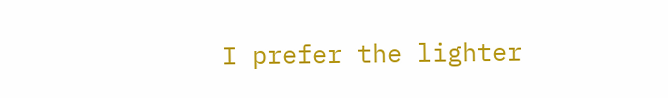I prefer the lighter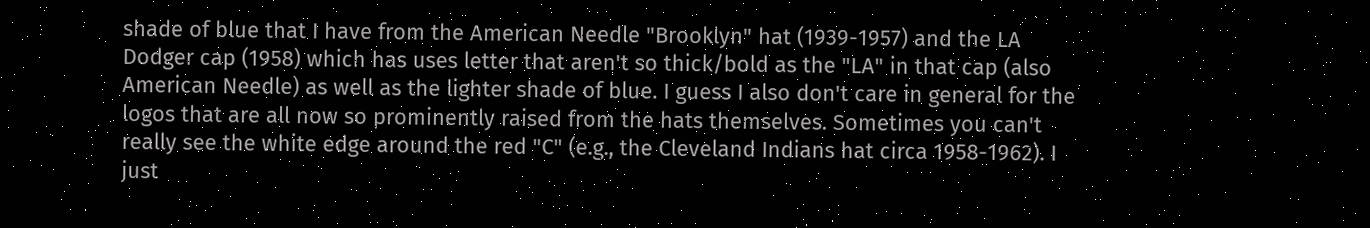shade of blue that I have from the American Needle "Brooklyn" hat (1939-1957) and the LA Dodger cap (1958) which has uses letter that aren't so thick/bold as the "LA" in that cap (also American Needle) as well as the lighter shade of blue. I guess I also don't care in general for the logos that are all now so prominently raised from the hats themselves. Sometimes you can't really see the white edge around the red "C" (e.g., the Cleveland Indians hat circa 1958-1962). I just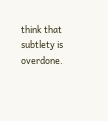think that subtlety is overdone.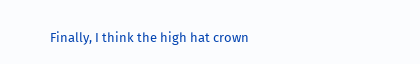Finally, I think the high hat crown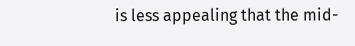is less appealing that the mid-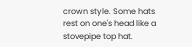crown style. Some hats rest on one's head like a stovepipe top hat.